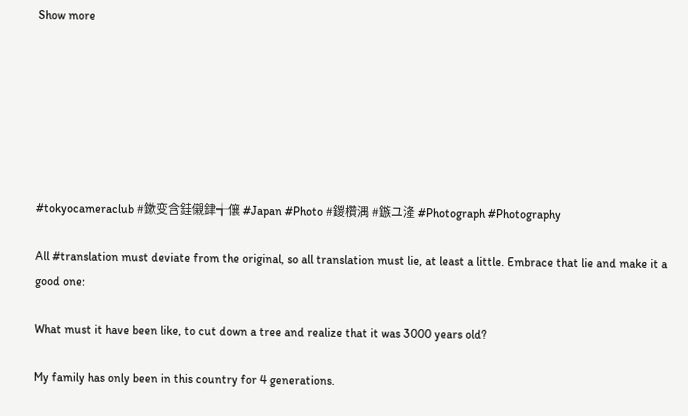Show more







#tokyocameraclub #鏉变含銈儭銉╅儴 #Japan #Photo #鍐欑湡 #鏃ユ湰 #Photograph #Photography

All #translation must deviate from the original, so all translation must lie, at least a little. Embrace that lie and make it a good one:

What must it have been like, to cut down a tree and realize that it was 3000 years old?

My family has only been in this country for 4 generations.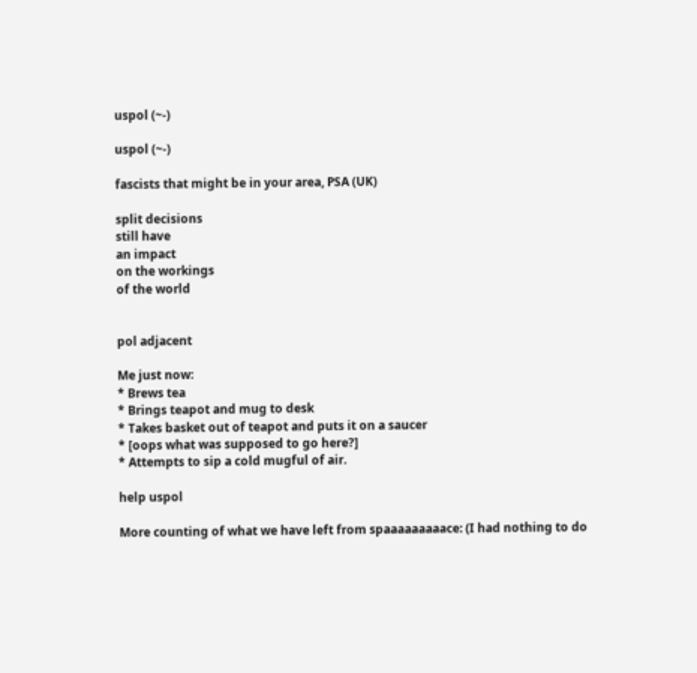uspol (~-)

uspol (~-)

fascists that might be in your area, PSA (UK)

split decisions
still have
an impact
on the workings
of the world


pol adjacent

Me just now:
* Brews tea
* Brings teapot and mug to desk
* Takes basket out of teapot and puts it on a saucer
* [oops what was supposed to go here?]
* Attempts to sip a cold mugful of air.

help uspol

More counting of what we have left from spaaaaaaaaace: (I had nothing to do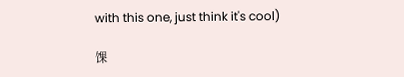with this one, just think it's cool)

馃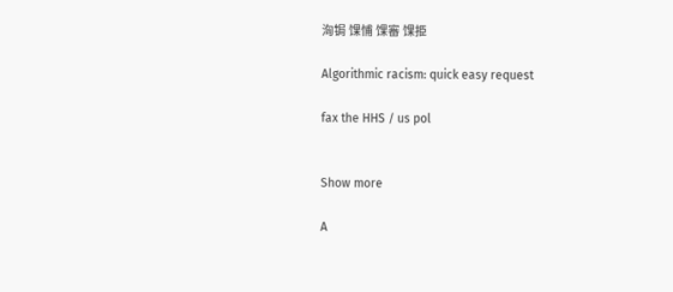洶锔 馃悑 馃審 馃挋

Algorithmic racism: quick easy request

fax the HHS / us pol


Show more

A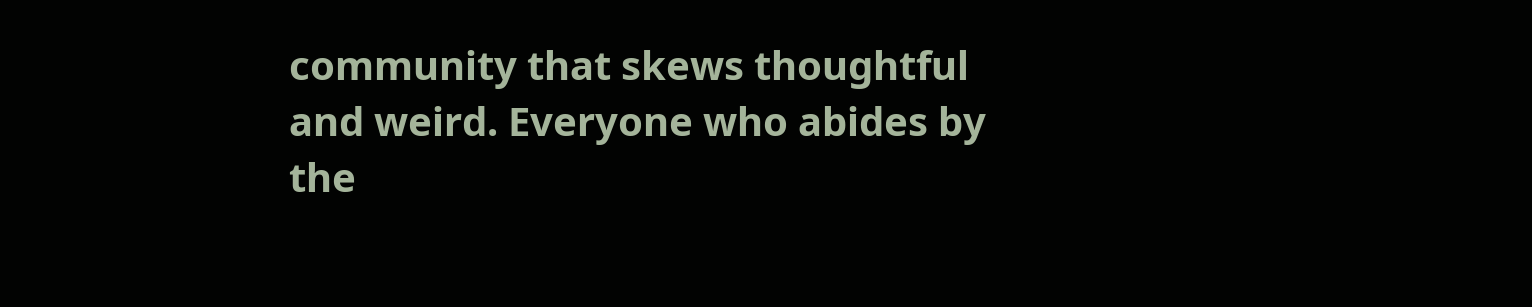community that skews thoughtful and weird. Everyone who abides by the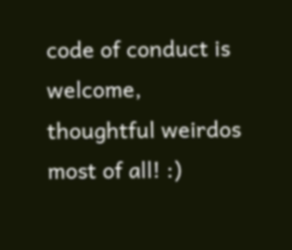code of conduct is welcome, thoughtful weirdos most of all! :)